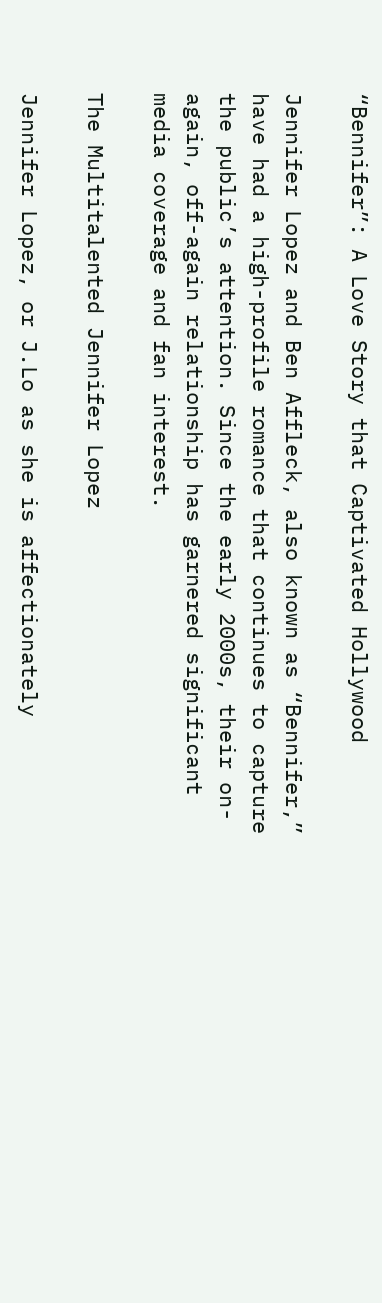“Bennifer”: A Love Story that Captivated Hollywood

Jennifer Lopez and Ben Affleck, also known as “Bennifer,” have had a high-profile romance that continues to capture the public’s attention. Since the early 2000s, their on-again, off-again relationship has garnered significant media coverage and fan interest.

The Multitalented Jennifer Lopez

Jennifer Lopez, or J.Lo as she is affectionately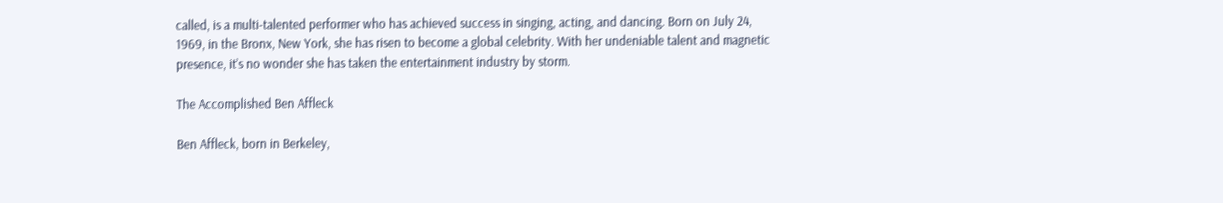called, is a multi-talented performer who has achieved success in singing, acting, and dancing. Born on July 24, 1969, in the Bronx, New York, she has risen to become a global celebrity. With her undeniable talent and magnetic presence, it’s no wonder she has taken the entertainment industry by storm.

The Accomplished Ben Affleck

Ben Affleck, born in Berkeley,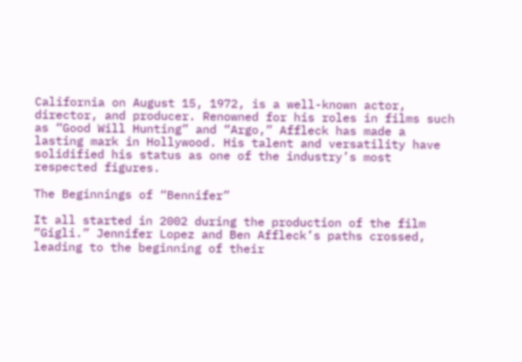California on August 15, 1972, is a well-known actor, director, and producer. Renowned for his roles in films such as “Good Will Hunting” and “Argo,” Affleck has made a lasting mark in Hollywood. His talent and versatility have solidified his status as one of the industry’s most respected figures.

The Beginnings of “Bennifer”

It all started in 2002 during the production of the film “Gigli.” Jennifer Lopez and Ben Affleck’s paths crossed, leading to the beginning of their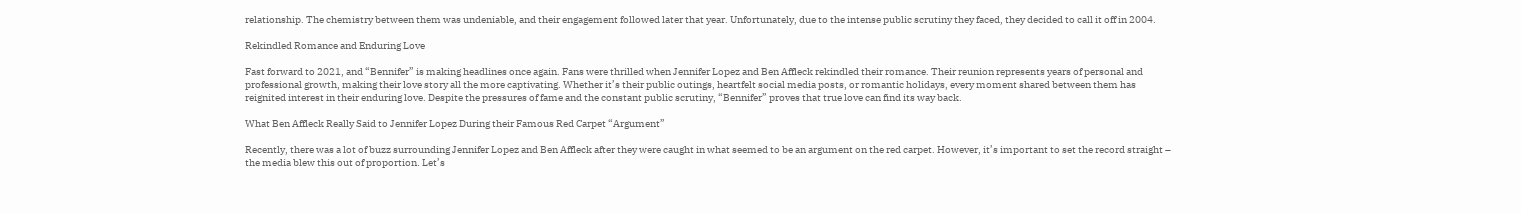relationship. The chemistry between them was undeniable, and their engagement followed later that year. Unfortunately, due to the intense public scrutiny they faced, they decided to call it off in 2004.

Rekindled Romance and Enduring Love

Fast forward to 2021, and “Bennifer” is making headlines once again. Fans were thrilled when Jennifer Lopez and Ben Affleck rekindled their romance. Their reunion represents years of personal and professional growth, making their love story all the more captivating. Whether it’s their public outings, heartfelt social media posts, or romantic holidays, every moment shared between them has reignited interest in their enduring love. Despite the pressures of fame and the constant public scrutiny, “Bennifer” proves that true love can find its way back.

What Ben Affleck Really Said to Jennifer Lopez During their Famous Red Carpet “Argument”

Recently, there was a lot of buzz surrounding Jennifer Lopez and Ben Affleck after they were caught in what seemed to be an argument on the red carpet. However, it’s important to set the record straight – the media blew this out of proportion. Let’s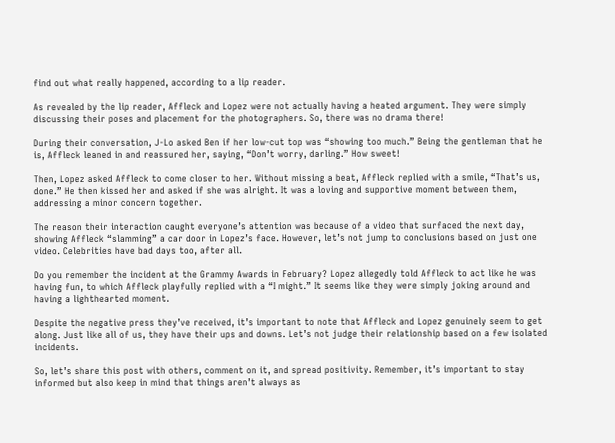find out what really happened, according to a lip reader.

As revealed by the lip reader, Affleck and Lopez were not actually having a heated argument. They were simply discussing their poses and placement for the photographers. So, there was no drama there!

During their conversation, J-Lo asked Ben if her low-cut top was “showing too much.” Being the gentleman that he is, Affleck leaned in and reassured her, saying, “Don’t worry, darling.” How sweet!

Then, Lopez asked Affleck to come closer to her. Without missing a beat, Affleck replied with a smile, “That’s us, done.” He then kissed her and asked if she was alright. It was a loving and supportive moment between them, addressing a minor concern together.

The reason their interaction caught everyone’s attention was because of a video that surfaced the next day, showing Affleck “slamming” a car door in Lopez’s face. However, let’s not jump to conclusions based on just one video. Celebrities have bad days too, after all.

Do you remember the incident at the Grammy Awards in February? Lopez allegedly told Affleck to act like he was having fun, to which Affleck playfully replied with a “I might.” It seems like they were simply joking around and having a lighthearted moment.

Despite the negative press they’ve received, it’s important to note that Affleck and Lopez genuinely seem to get along. Just like all of us, they have their ups and downs. Let’s not judge their relationship based on a few isolated incidents.

So, let’s share this post with others, comment on it, and spread positivity. Remember, it’s important to stay informed but also keep in mind that things aren’t always as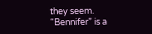they seem. “Bennifer” is a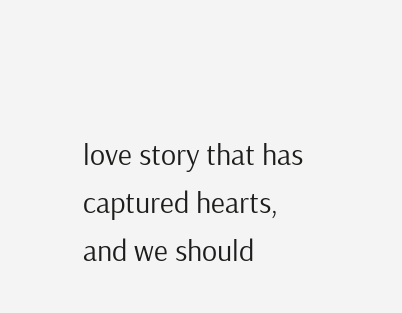love story that has captured hearts, and we should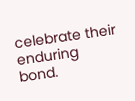celebrate their enduring bond.